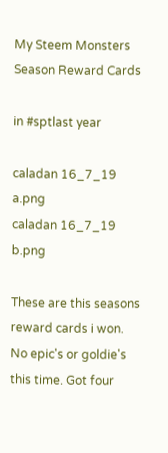My Steem Monsters Season Reward Cards

in #sptlast year

caladan 16_7_19 a.png
caladan 16_7_19 b.png

These are this seasons reward cards i won. No epic's or goldie's this time. Got four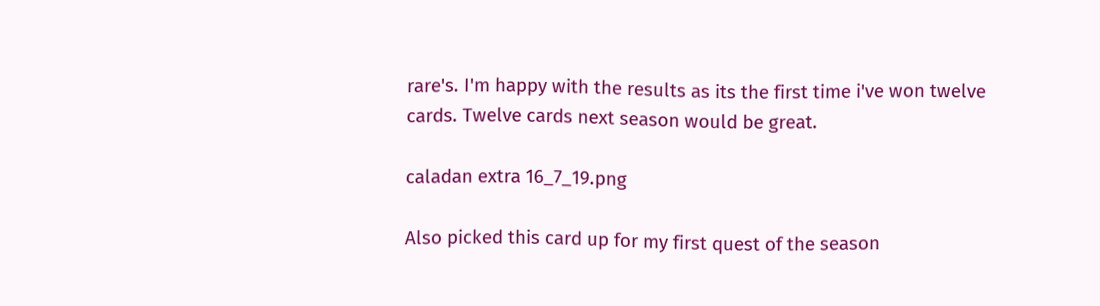rare's. I'm happy with the results as its the first time i've won twelve cards. Twelve cards next season would be great.

caladan extra 16_7_19.png

Also picked this card up for my first quest of the season